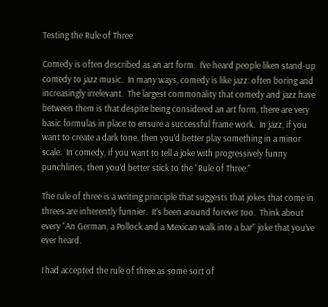Testing the Rule of Three

Comedy is often described as an art form.  I’ve heard people liken stand-up  comedy to jazz music.  In many ways, comedy is like jazz: often boring and increasingly irrelevant.  The largest commonality that comedy and jazz have between them is that despite being considered an art form, there are very basic formulas in place to ensure a successful frame work.  In jazz, if you want to create a dark tone, then you’d better play something in a minor scale.  In comedy, if you want to tell a joke with progressively funny punchlines, then you’d better stick to the “Rule of Three.”

The rule of three is a writing principle that suggests that jokes that come in threes are inherently funnier.  It’s been around forever too.  Think about every “An German, a Pollock and a Mexican walk into a bar” joke that you’ve ever heard.

I had accepted the rule of three as some sort of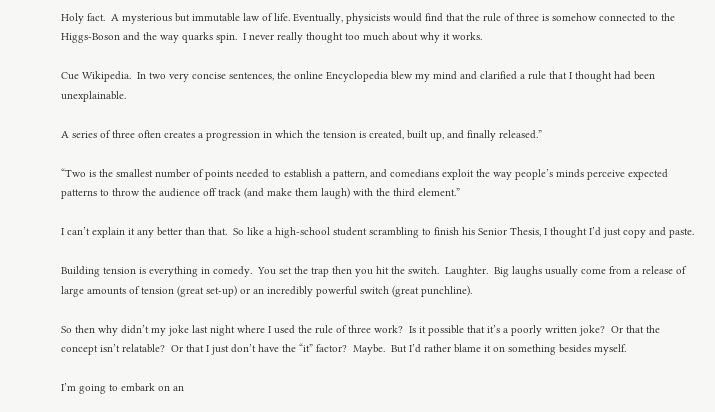Holy fact.  A mysterious but immutable law of life. Eventually, physicists would find that the rule of three is somehow connected to the Higgs-Boson and the way quarks spin.  I never really thought too much about why it works.

Cue Wikipedia.  In two very concise sentences, the online Encyclopedia blew my mind and clarified a rule that I thought had been unexplainable.

A series of three often creates a progression in which the tension is created, built up, and finally released.”

“Two is the smallest number of points needed to establish a pattern, and comedians exploit the way people’s minds perceive expected patterns to throw the audience off track (and make them laugh) with the third element.”

I can’t explain it any better than that.  So like a high-school student scrambling to finish his Senior Thesis, I thought I’d just copy and paste.

Building tension is everything in comedy.  You set the trap then you hit the switch.  Laughter.  Big laughs usually come from a release of large amounts of tension (great set-up) or an incredibly powerful switch (great punchline).

So then why didn’t my joke last night where I used the rule of three work?  Is it possible that it’s a poorly written joke?  Or that the concept isn’t relatable?  Or that I just don’t have the “it” factor?  Maybe.  But I’d rather blame it on something besides myself.

I’m going to embark on an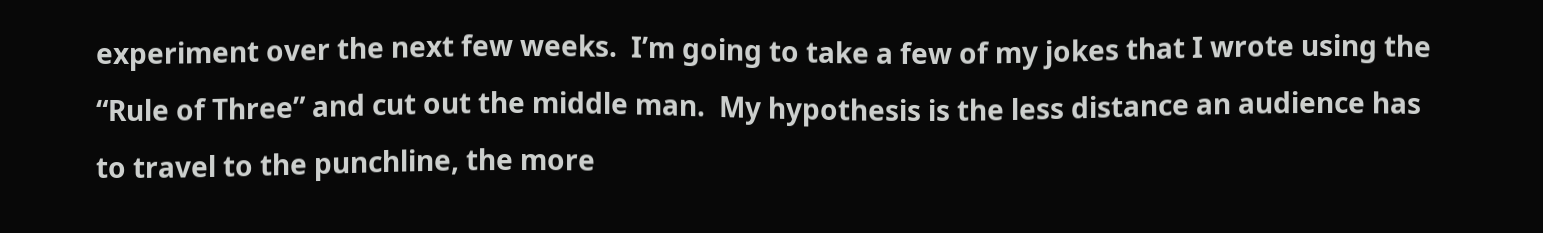experiment over the next few weeks.  I’m going to take a few of my jokes that I wrote using the “Rule of Three” and cut out the middle man.  My hypothesis is the less distance an audience has to travel to the punchline, the more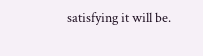satisfying it will be.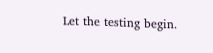Let the testing begin.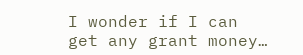I wonder if I can get any grant money…